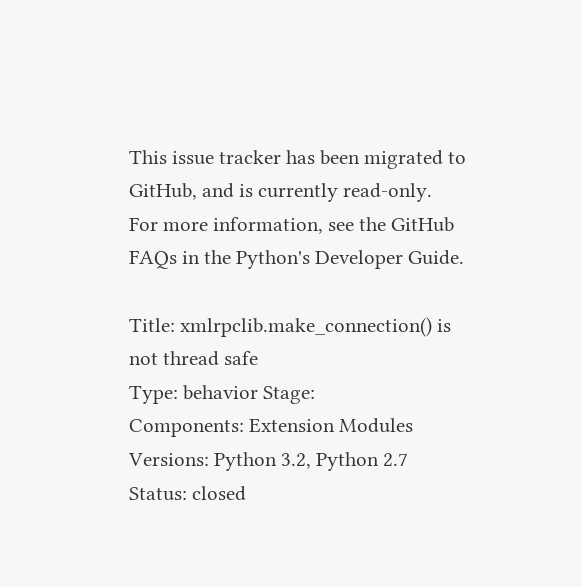This issue tracker has been migrated to GitHub, and is currently read-only.
For more information, see the GitHub FAQs in the Python's Developer Guide.

Title: xmlrpclib.make_connection() is not thread safe
Type: behavior Stage:
Components: Extension Modules Versions: Python 3.2, Python 2.7
Status: closed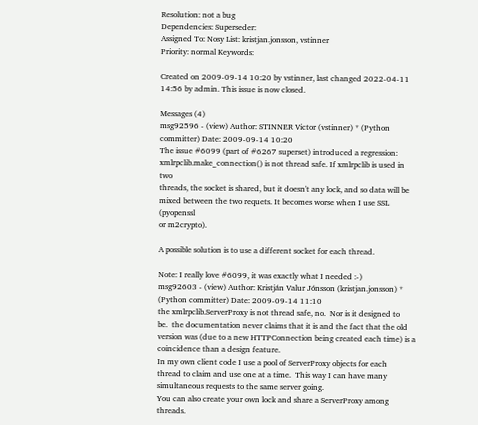Resolution: not a bug
Dependencies: Superseder:
Assigned To: Nosy List: kristjan.jonsson, vstinner
Priority: normal Keywords:

Created on 2009-09-14 10:20 by vstinner, last changed 2022-04-11 14:56 by admin. This issue is now closed.

Messages (4)
msg92596 - (view) Author: STINNER Victor (vstinner) * (Python committer) Date: 2009-09-14 10:20
The issue #6099 (part of #6267 superset) introduced a regression:
xmlrpclib.make_connection() is not thread safe. If xmlrpclib is used in two
threads, the socket is shared, but it doesn't any lock, and so data will be
mixed between the two requets. It becomes worse when I use SSL (pyopenssl
or m2crypto).

A possible solution is to use a different socket for each thread.

Note: I really love #6099, it was exactly what I needed :-)
msg92603 - (view) Author: Kristján Valur Jónsson (kristjan.jonsson) * (Python committer) Date: 2009-09-14 11:10
the xmlrpclib.ServerProxy is not thread safe, no.  Nor is it designed to
be.  the documentation never claims that it is and the fact that the old
version was (due to a new HTTPConnection being created each time) is a
coincidence than a design feature.
In my own client code I use a pool of ServerProxy objects for each
thread to claim and use one at a time.  This way I can have many
simultaneous requests to the same server going.
You can also create your own lock and share a ServerProxy among threads.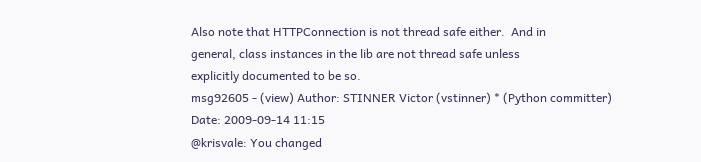Also note that HTTPConnection is not thread safe either.  And in
general, class instances in the lib are not thread safe unless
explicitly documented to be so.
msg92605 - (view) Author: STINNER Victor (vstinner) * (Python committer) Date: 2009-09-14 11:15
@krisvale: You changed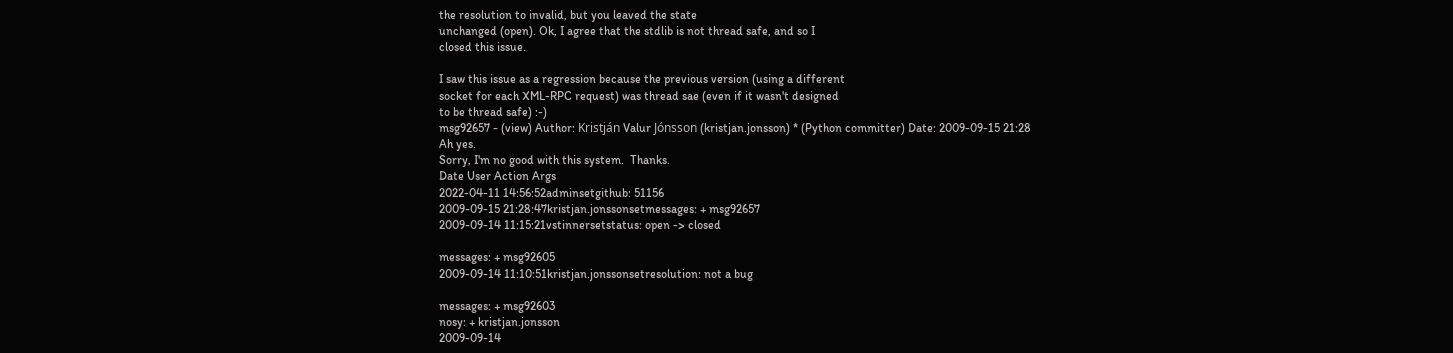the resolution to invalid, but you leaved the state
unchanged (open). Ok, I agree that the stdlib is not thread safe, and so I
closed this issue.

I saw this issue as a regression because the previous version (using a different
socket for each XML-RPC request) was thread sae (even if it wasn't designed
to be thread safe) :-)
msg92657 - (view) Author: Kristján Valur Jónsson (kristjan.jonsson) * (Python committer) Date: 2009-09-15 21:28
Ah yes.
Sorry, I'm no good with this system.  Thanks.
Date User Action Args
2022-04-11 14:56:52adminsetgithub: 51156
2009-09-15 21:28:47kristjan.jonssonsetmessages: + msg92657
2009-09-14 11:15:21vstinnersetstatus: open -> closed

messages: + msg92605
2009-09-14 11:10:51kristjan.jonssonsetresolution: not a bug

messages: + msg92603
nosy: + kristjan.jonsson
2009-09-14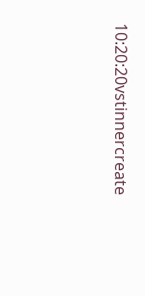10:20:20vstinnercreate